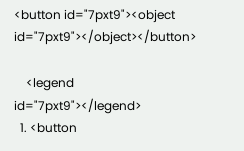<button id="7pxt9"><object id="7pxt9"></object></button>

    <legend id="7pxt9"></legend>
  1. <button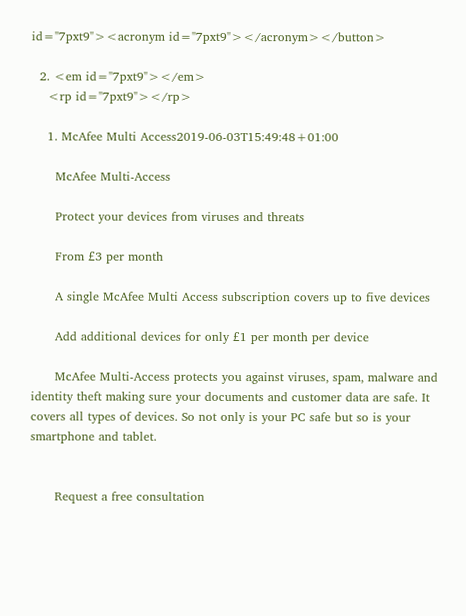id="7pxt9"><acronym id="7pxt9"></acronym></button>

  2. <em id="7pxt9"></em>
    <rp id="7pxt9"></rp>

    1. McAfee Multi Access2019-06-03T15:49:48+01:00

      McAfee Multi-Access

      Protect your devices from viruses and threats

      From £3 per month

      A single McAfee Multi Access subscription covers up to five devices

      Add additional devices for only £1 per month per device

      McAfee Multi-Access protects you against viruses, spam, malware and identity theft making sure your documents and customer data are safe. It covers all types of devices. So not only is your PC safe but so is your smartphone and tablet.


      Request a free consultation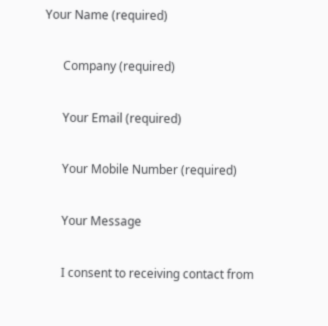Your Name (required)

      Company (required)

      Your Email (required)

      Your Mobile Number (required)

      Your Message

      I consent to receiving contact from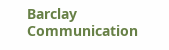Barclay Communication